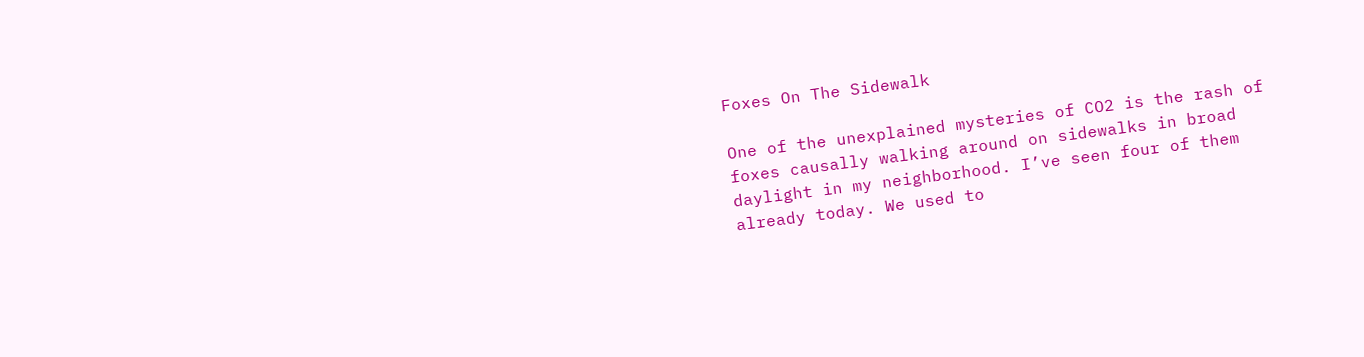Foxes On The Sidewalk

One of the unexplained mysteries of CO2 is the rash of foxes causally walking around on sidewalks in broad daylight in my neighborhood. I’ve seen four of them already today. We used to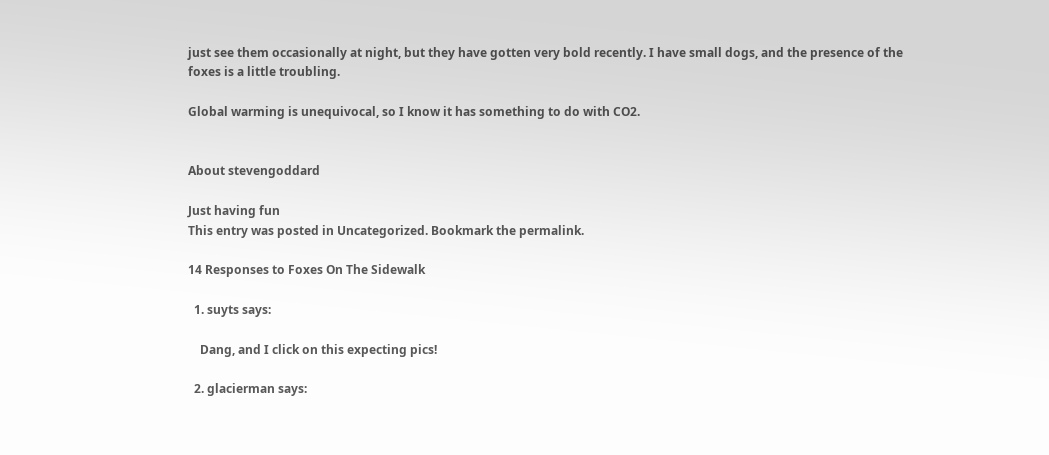just see them occasionally at night, but they have gotten very bold recently. I have small dogs, and the presence of the foxes is a little troubling.

Global warming is unequivocal, so I know it has something to do with CO2.


About stevengoddard

Just having fun
This entry was posted in Uncategorized. Bookmark the permalink.

14 Responses to Foxes On The Sidewalk

  1. suyts says:

    Dang, and I click on this expecting pics!

  2. glacierman says: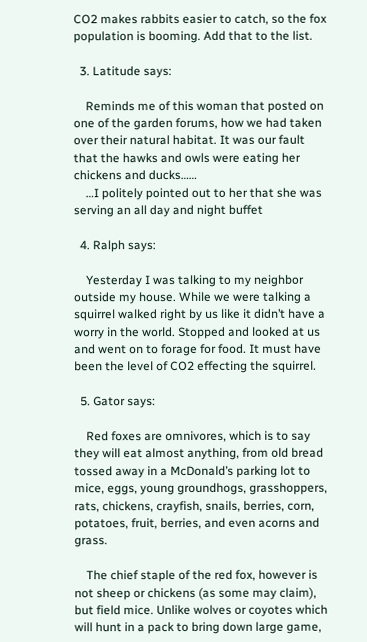CO2 makes rabbits easier to catch, so the fox population is booming. Add that to the list.

  3. Latitude says:

    Reminds me of this woman that posted on one of the garden forums, how we had taken over their natural habitat. It was our fault that the hawks and owls were eating her chickens and ducks……
    …I politely pointed out to her that she was serving an all day and night buffet

  4. Ralph says:

    Yesterday I was talking to my neighbor outside my house. While we were talking a squirrel walked right by us like it didn’t have a worry in the world. Stopped and looked at us and went on to forage for food. It must have been the level of CO2 effecting the squirrel.

  5. Gator says:

    Red foxes are omnivores, which is to say they will eat almost anything, from old bread tossed away in a McDonald’s parking lot to mice, eggs, young groundhogs, grasshoppers, rats, chickens, crayfish, snails, berries, corn, potatoes, fruit, berries, and even acorns and grass.

    The chief staple of the red fox, however is not sheep or chickens (as some may claim), but field mice. Unlike wolves or coyotes which will hunt in a pack to bring down large game,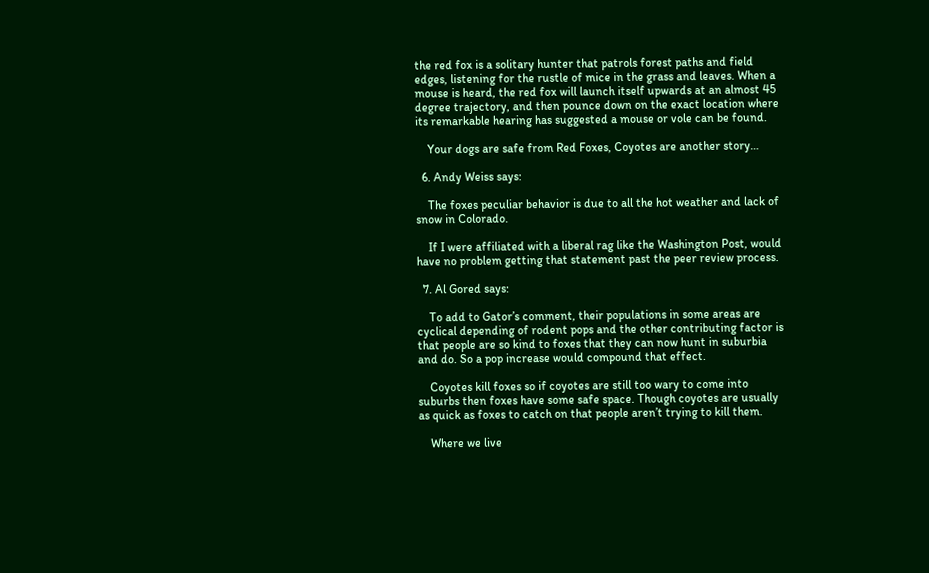the red fox is a solitary hunter that patrols forest paths and field edges, listening for the rustle of mice in the grass and leaves. When a mouse is heard, the red fox will launch itself upwards at an almost 45 degree trajectory, and then pounce down on the exact location where its remarkable hearing has suggested a mouse or vole can be found.

    Your dogs are safe from Red Foxes, Coyotes are another story…

  6. Andy Weiss says:

    The foxes peculiar behavior is due to all the hot weather and lack of snow in Colorado.

    If I were affiliated with a liberal rag like the Washington Post, would have no problem getting that statement past the peer review process.

  7. Al Gored says:

    To add to Gator’s comment, their populations in some areas are cyclical depending of rodent pops and the other contributing factor is that people are so kind to foxes that they can now hunt in suburbia and do. So a pop increase would compound that effect.

    Coyotes kill foxes so if coyotes are still too wary to come into suburbs then foxes have some safe space. Though coyotes are usually as quick as foxes to catch on that people aren’t trying to kill them.

    Where we live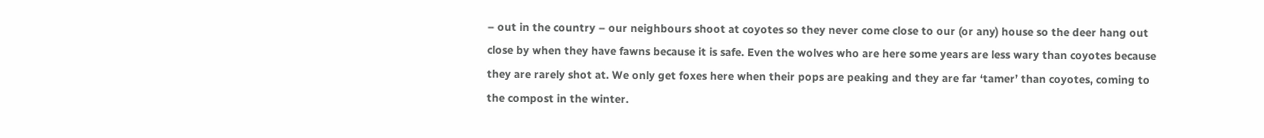– out in the country – our neighbours shoot at coyotes so they never come close to our (or any) house so the deer hang out close by when they have fawns because it is safe. Even the wolves who are here some years are less wary than coyotes because they are rarely shot at. We only get foxes here when their pops are peaking and they are far ‘tamer’ than coyotes, coming to the compost in the winter.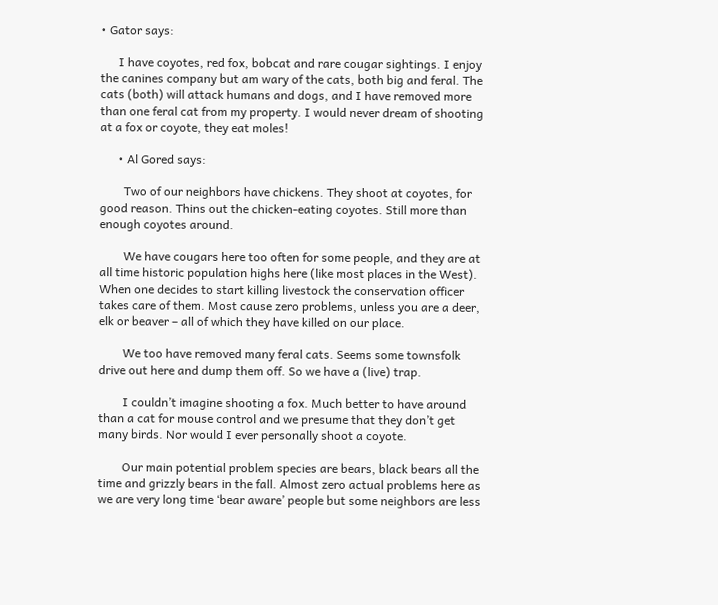• Gator says:

      I have coyotes, red fox, bobcat and rare cougar sightings. I enjoy the canines company but am wary of the cats, both big and feral. The cats (both) will attack humans and dogs, and I have removed more than one feral cat from my property. I would never dream of shooting at a fox or coyote, they eat moles!

      • Al Gored says:

        Two of our neighbors have chickens. They shoot at coyotes, for good reason. Thins out the chicken-eating coyotes. Still more than enough coyotes around.

        We have cougars here too often for some people, and they are at all time historic population highs here (like most places in the West). When one decides to start killing livestock the conservation officer takes care of them. Most cause zero problems, unless you are a deer, elk or beaver – all of which they have killed on our place.

        We too have removed many feral cats. Seems some townsfolk drive out here and dump them off. So we have a (live) trap.

        I couldn’t imagine shooting a fox. Much better to have around than a cat for mouse control and we presume that they don’t get many birds. Nor would I ever personally shoot a coyote.

        Our main potential problem species are bears, black bears all the time and grizzly bears in the fall. Almost zero actual problems here as we are very long time ‘bear aware’ people but some neighbors are less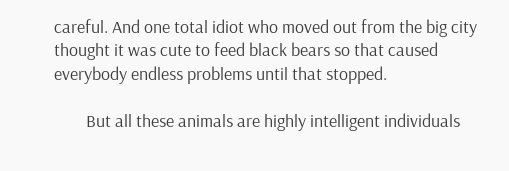careful. And one total idiot who moved out from the big city thought it was cute to feed black bears so that caused everybody endless problems until that stopped.

        But all these animals are highly intelligent individuals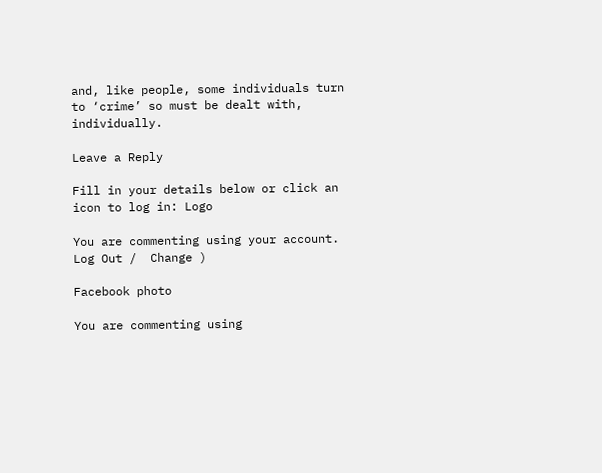and, like people, some individuals turn to ‘crime’ so must be dealt with, individually.

Leave a Reply

Fill in your details below or click an icon to log in: Logo

You are commenting using your account. Log Out /  Change )

Facebook photo

You are commenting using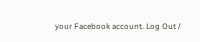your Facebook account. Log Out /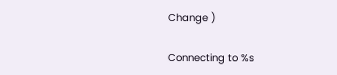Change )

Connecting to %s